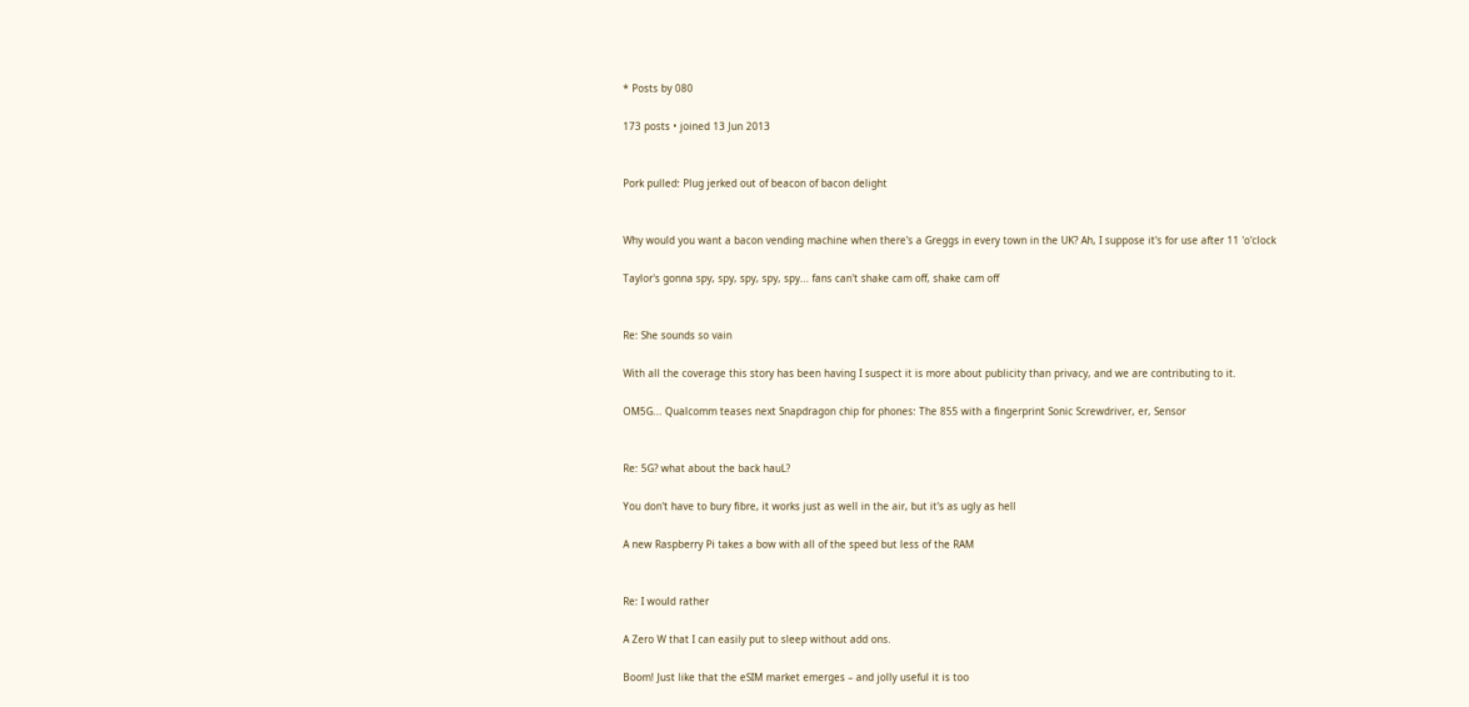* Posts by 080

173 posts • joined 13 Jun 2013


Pork pulled: Plug jerked out of beacon of bacon delight


Why would you want a bacon vending machine when there's a Greggs in every town in the UK? Ah, I suppose it's for use after 11 'o'clock

Taylor's gonna spy, spy, spy, spy, spy... fans can't shake cam off, shake cam off


Re: She sounds so vain

With all the coverage this story has been having I suspect it is more about publicity than privacy, and we are contributing to it.

OM5G... Qualcomm teases next Snapdragon chip for phones: The 855 with a fingerprint Sonic Screwdriver, er, Sensor


Re: 5G? what about the back hauL?

You don't have to bury fibre, it works just as well in the air, but it's as ugly as hell

A new Raspberry Pi takes a bow with all of the speed but less of the RAM


Re: I would rather

A Zero W that I can easily put to sleep without add ons.

Boom! Just like that the eSIM market emerges – and jolly useful it is too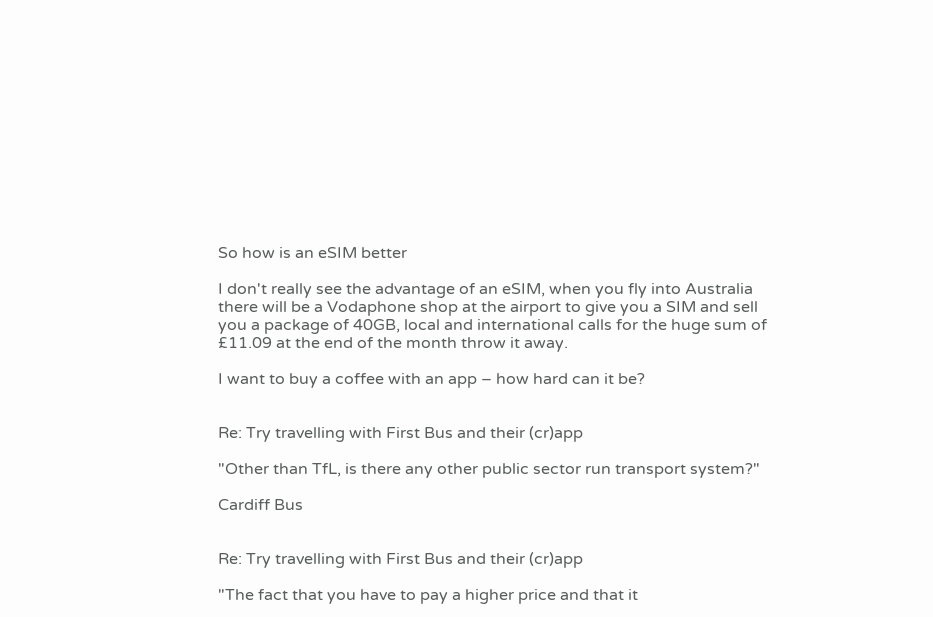So how is an eSIM better

I don't really see the advantage of an eSIM, when you fly into Australia there will be a Vodaphone shop at the airport to give you a SIM and sell you a package of 40GB, local and international calls for the huge sum of £11.09 at the end of the month throw it away.

I want to buy a coffee with an app – how hard can it be?


Re: Try travelling with First Bus and their (cr)app

"Other than TfL, is there any other public sector run transport system?"

Cardiff Bus


Re: Try travelling with First Bus and their (cr)app

"The fact that you have to pay a higher price and that it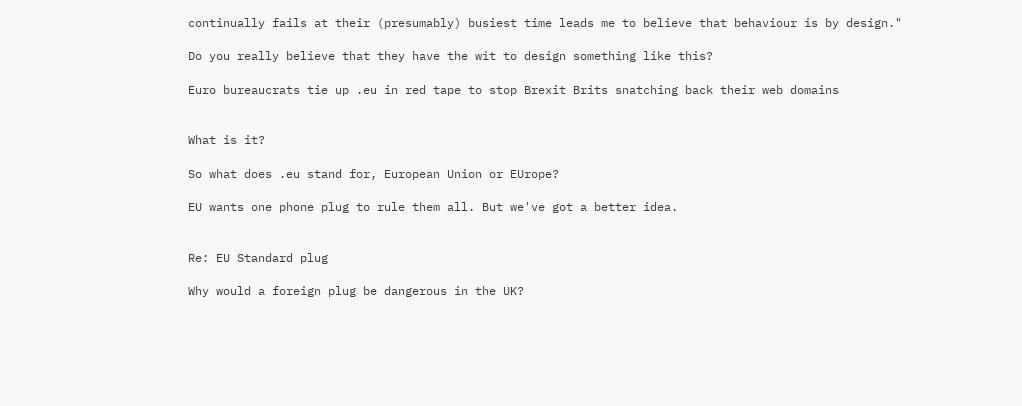continually fails at their (presumably) busiest time leads me to believe that behaviour is by design."

Do you really believe that they have the wit to design something like this?

Euro bureaucrats tie up .eu in red tape to stop Brexit Brits snatching back their web domains


What is it?

So what does .eu stand for, European Union or EUrope?

EU wants one phone plug to rule them all. But we've got a better idea.


Re: EU Standard plug

Why would a foreign plug be dangerous in the UK?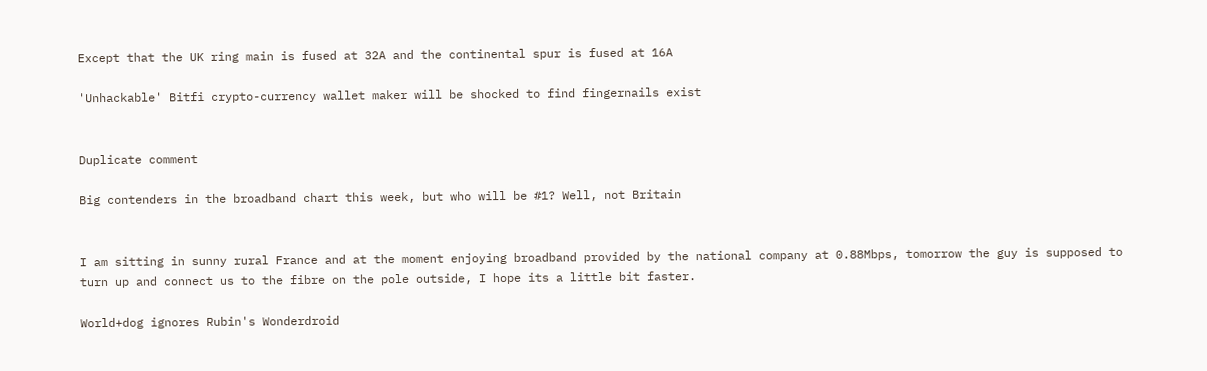Except that the UK ring main is fused at 32A and the continental spur is fused at 16A

'Unhackable' Bitfi crypto-currency wallet maker will be shocked to find fingernails exist


Duplicate comment

Big contenders in the broadband chart this week, but who will be #1? Well, not Britain


I am sitting in sunny rural France and at the moment enjoying broadband provided by the national company at 0.88Mbps, tomorrow the guy is supposed to turn up and connect us to the fibre on the pole outside, I hope its a little bit faster.

World+dog ignores Rubin's Wonderdroid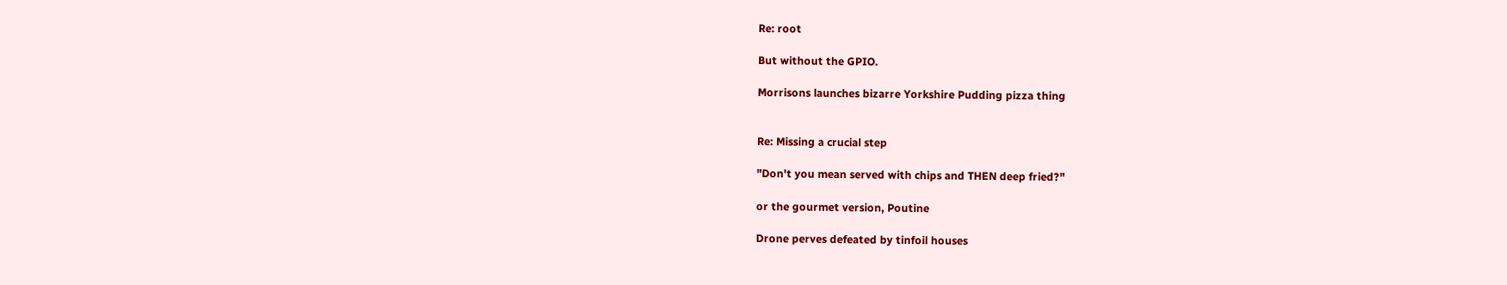Re: root

But without the GPIO.

Morrisons launches bizarre Yorkshire Pudding pizza thing


Re: Missing a crucial step

"Don't you mean served with chips and THEN deep fried?"

or the gourmet version, Poutine

Drone perves defeated by tinfoil houses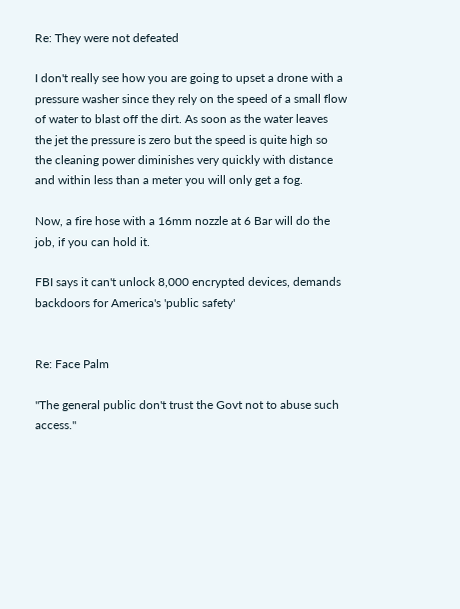Re: They were not defeated

I don't really see how you are going to upset a drone with a pressure washer since they rely on the speed of a small flow of water to blast off the dirt. As soon as the water leaves the jet the pressure is zero but the speed is quite high so the cleaning power diminishes very quickly with distance and within less than a meter you will only get a fog.

Now, a fire hose with a 16mm nozzle at 6 Bar will do the job, if you can hold it.

FBI says it can't unlock 8,000 encrypted devices, demands backdoors for America's 'public safety'


Re: Face Palm

"The general public don't trust the Govt not to abuse such access."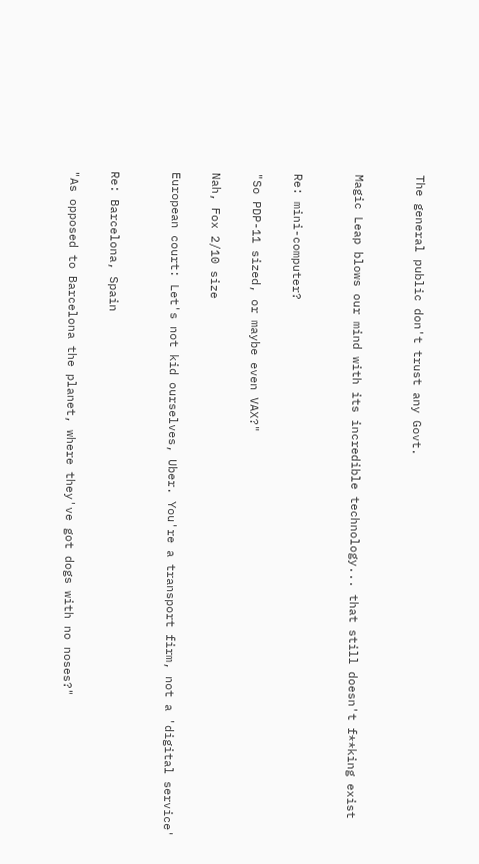The general public don't trust any Govt.


Magic Leap blows our mind with its incredible technology... that still doesn't f**king exist


Re: mini-computer?

"So PDP-11 sized, or maybe even VAX?"

Nah, Fox 2/10 size

European court: Let's not kid ourselves, Uber. You're a transport firm, not a 'digital service'


Re: Barcelona, Spain

"As opposed to Barcelona the planet, where they've got dogs with no noses?"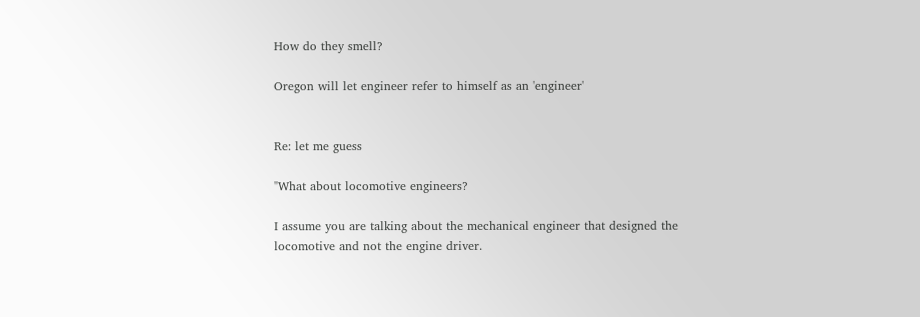How do they smell?

Oregon will let engineer refer to himself as an 'engineer'


Re: let me guess

"What about locomotive engineers?

I assume you are talking about the mechanical engineer that designed the locomotive and not the engine driver.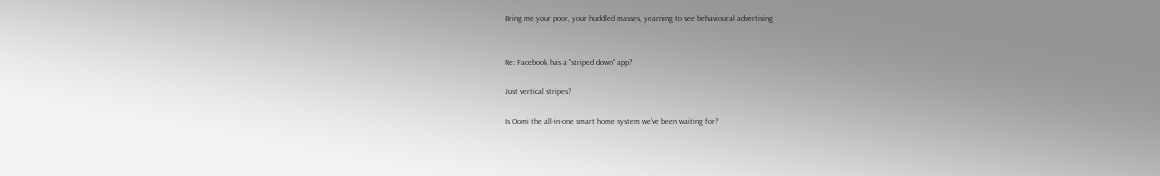Bring me your poor, your huddled masses, yearning to see behavioural advertising


Re: Facebook has a "striped down" app?

Just vertical stripes?

Is Oomi the all-in-one smart home system we've been waiting for?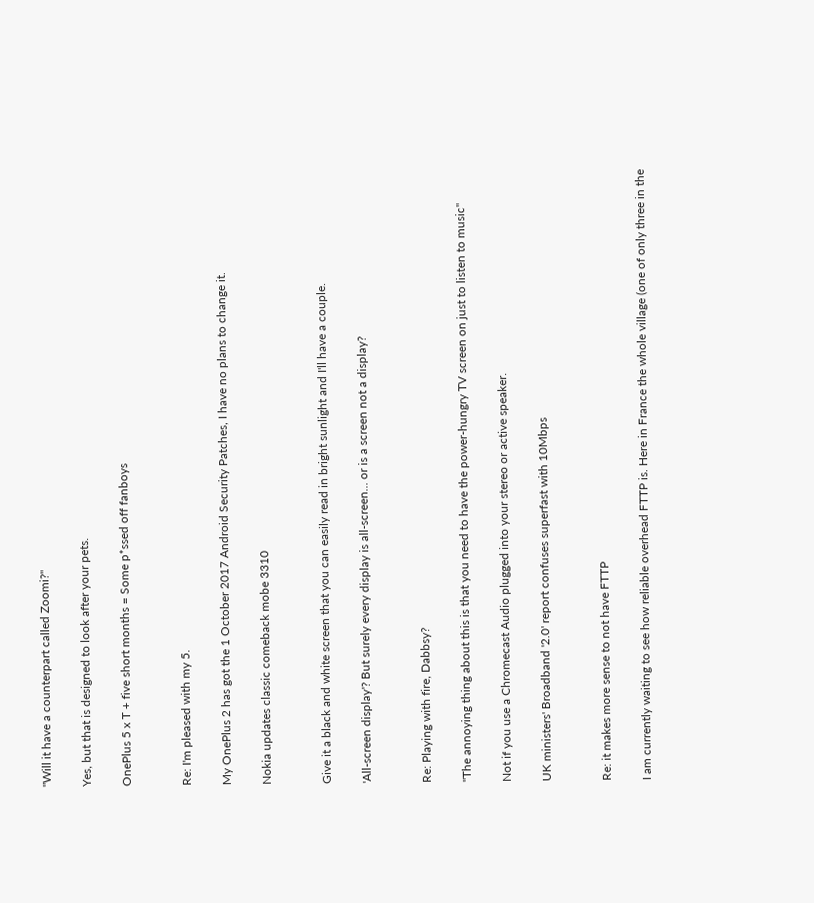"Will it have a counterpart called Zoomi?"

Yes, but that is designed to look after your pets.

OnePlus 5 x T + five short months = Some p*ssed off fanboys


Re: I'm pleased with my 5.

My OnePlus 2 has got the 1 October 2017 Android Security Patches, I have no plans to change it.

Nokia updates classic comeback mobe 3310


Give it a black and white screen that you can easily read in bright sunlight and I'll have a couple.

'All-screen display'? But surely every display is all-screen... or is a screen not a display?


Re: Playing with fire, Dabbsy?

"The annoying thing about this is that you need to have the power-hungry TV screen on just to listen to music"

Not if you use a Chromecast Audio plugged into your stereo or active speaker.

UK ministers' Broadband '2.0' report confuses superfast with 10Mbps


Re: it makes more sense to not have FTTP

I am currently waiting to see how reliable overhead FTTP is. Here in France the whole village (one of only three in the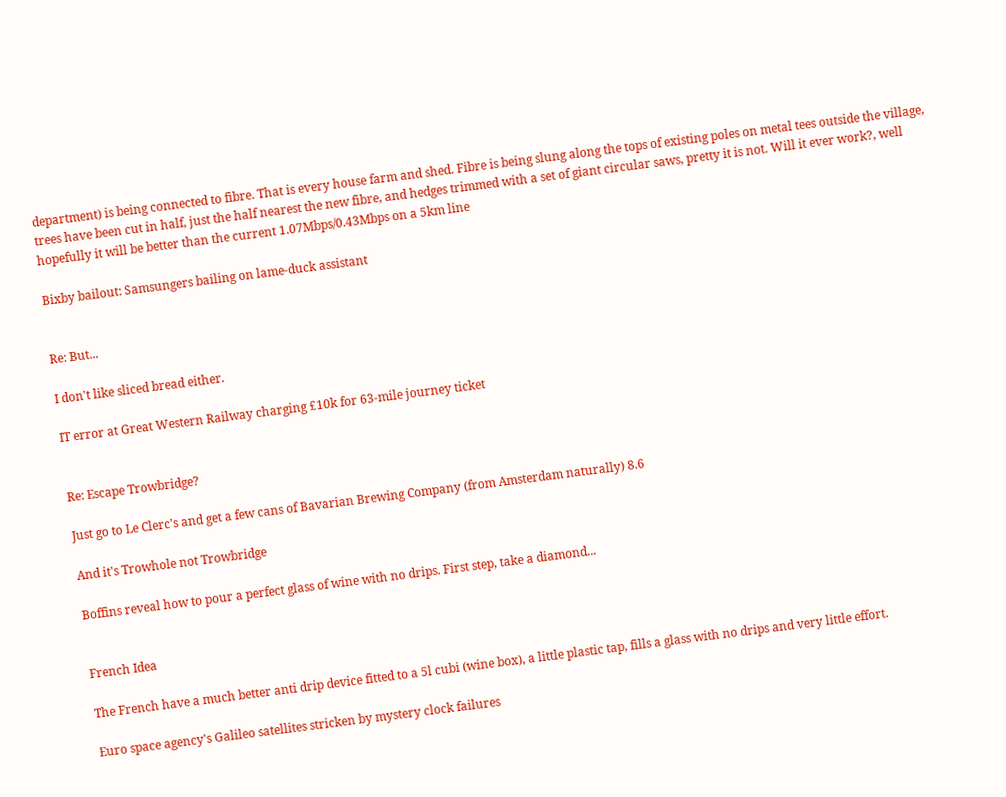department) is being connected to fibre. That is every house farm and shed. Fibre is being slung along the tops of existing poles on metal tees outside the village, trees have been cut in half, just the half nearest the new fibre, and hedges trimmed with a set of giant circular saws, pretty it is not. Will it ever work?, well hopefully it will be better than the current 1.07Mbps/0.43Mbps on a 5km line

Bixby bailout: Samsungers bailing on lame-duck assistant


Re: But...

I don't like sliced bread either.

IT error at Great Western Railway charging £10k for 63-mile journey ticket


Re: Escape Trowbridge?

Just go to Le Clerc's and get a few cans of Bavarian Brewing Company (from Amsterdam naturally) 8.6

And it's Trowhole not Trowbridge

Boffins reveal how to pour a perfect glass of wine with no drips. First step, take a diamond...


French Idea

The French have a much better anti drip device fitted to a 5l cubi (wine box), a little plastic tap, fills a glass with no drips and very little effort.

Euro space agency's Galileo satellites stricken by mystery clock failures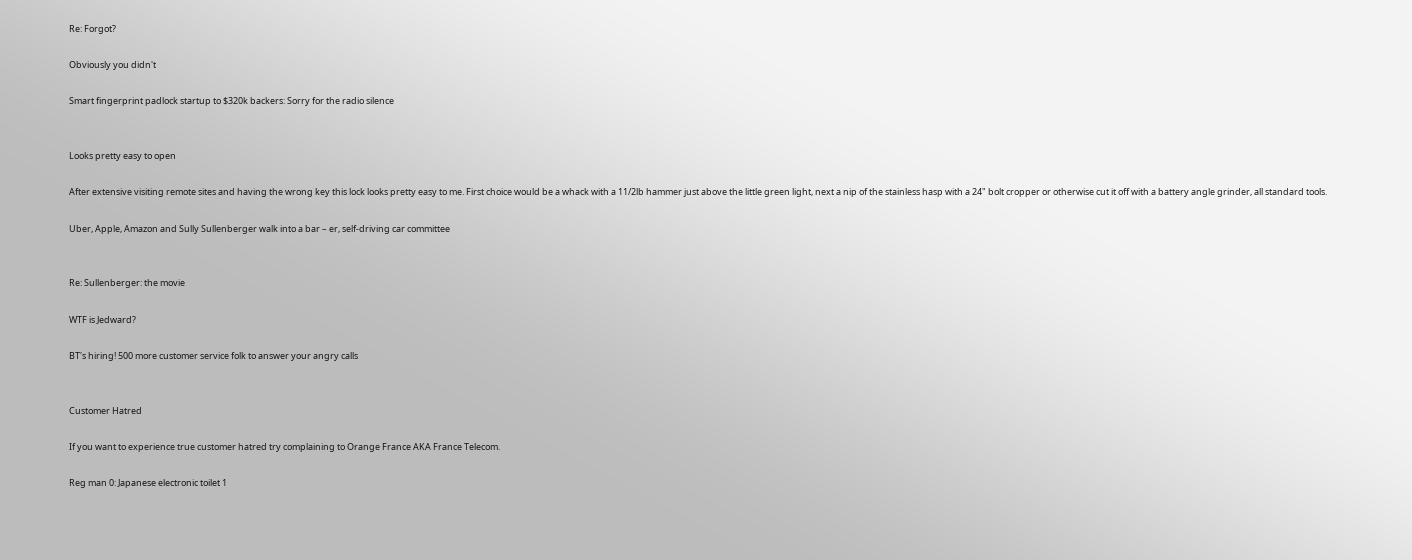Re: Forgot?

Obviously you didn't

Smart fingerprint padlock startup to $320k backers: Sorry for the radio silence


Looks pretty easy to open

After extensive visiting remote sites and having the wrong key this lock looks pretty easy to me. First choice would be a whack with a 11/2lb hammer just above the little green light, next a nip of the stainless hasp with a 24" bolt cropper or otherwise cut it off with a battery angle grinder, all standard tools.

Uber, Apple, Amazon and Sully Sullenberger walk into a bar – er, self-driving car committee


Re: Sullenberger: the movie

WTF is Jedward?

BT's hiring! 500 more customer service folk to answer your angry calls


Customer Hatred

If you want to experience true customer hatred try complaining to Orange France AKA France Telecom.

Reg man 0: Japanese electronic toilet 1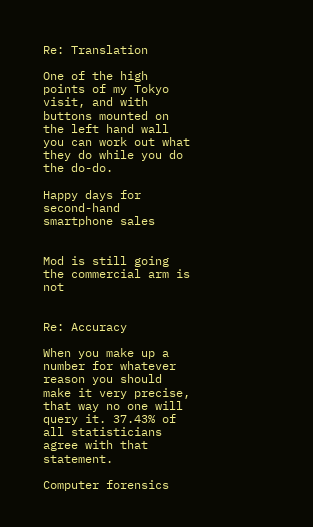Re: Translation

One of the high points of my Tokyo visit, and with buttons mounted on the left hand wall you can work out what they do while you do the do-do.

Happy days for second-hand smartphone sales


Mod is still going the commercial arm is not


Re: Accuracy

When you make up a number for whatever reason you should make it very precise, that way no one will query it. 37.43% of all statisticians agree with that statement.

Computer forensics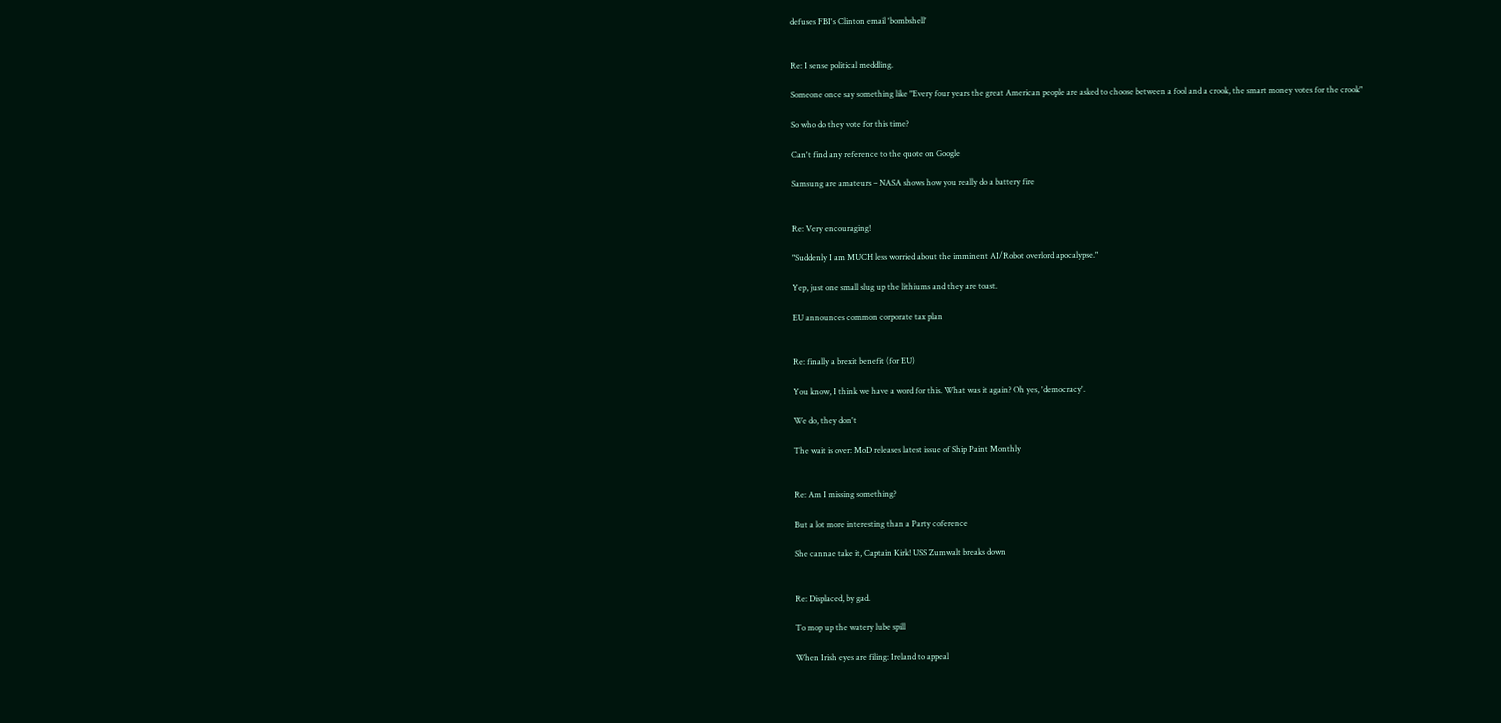defuses FBI's Clinton email 'bombshell'


Re: I sense political meddling.

Someone once say something like "Every four years the great American people are asked to choose between a fool and a crook, the smart money votes for the crook"

So who do they vote for this time?

Can't find any reference to the quote on Google

Samsung are amateurs – NASA shows how you really do a battery fire


Re: Very encouraging!

"Suddenly I am MUCH less worried about the imminent AI/Robot overlord apocalypse."

Yep, just one small slug up the lithiums and they are toast.

EU announces common corporate tax plan


Re: finally a brexit benefit (for EU)

You know, I think we have a word for this. What was it again? Oh yes, 'democracy'.

We do, they don't

The wait is over: MoD releases latest issue of Ship Paint Monthly


Re: Am I missing something?

But a lot more interesting than a Party coference

She cannae take it, Captain Kirk! USS Zumwalt breaks down


Re: Displaced, by gad.

To mop up the watery lube spill

When Irish eyes are filing: Ireland to appeal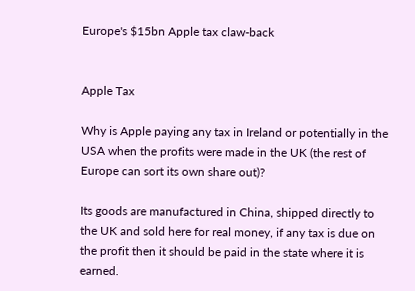Europe's $15bn Apple tax claw-back


Apple Tax

Why is Apple paying any tax in Ireland or potentially in the USA when the profits were made in the UK (the rest of Europe can sort its own share out)?

Its goods are manufactured in China, shipped directly to the UK and sold here for real money, if any tax is due on the profit then it should be paid in the state where it is earned.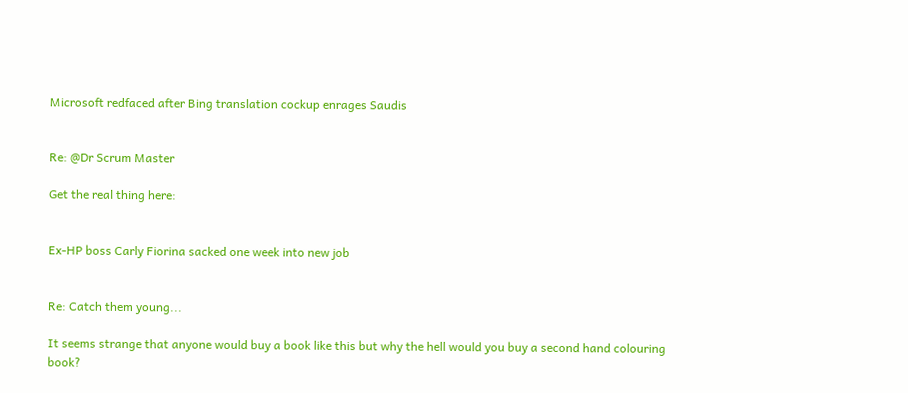Microsoft redfaced after Bing translation cockup enrages Saudis


Re: @Dr Scrum Master

Get the real thing here:


Ex-HP boss Carly Fiorina sacked one week into new job


Re: Catch them young...

It seems strange that anyone would buy a book like this but why the hell would you buy a second hand colouring book?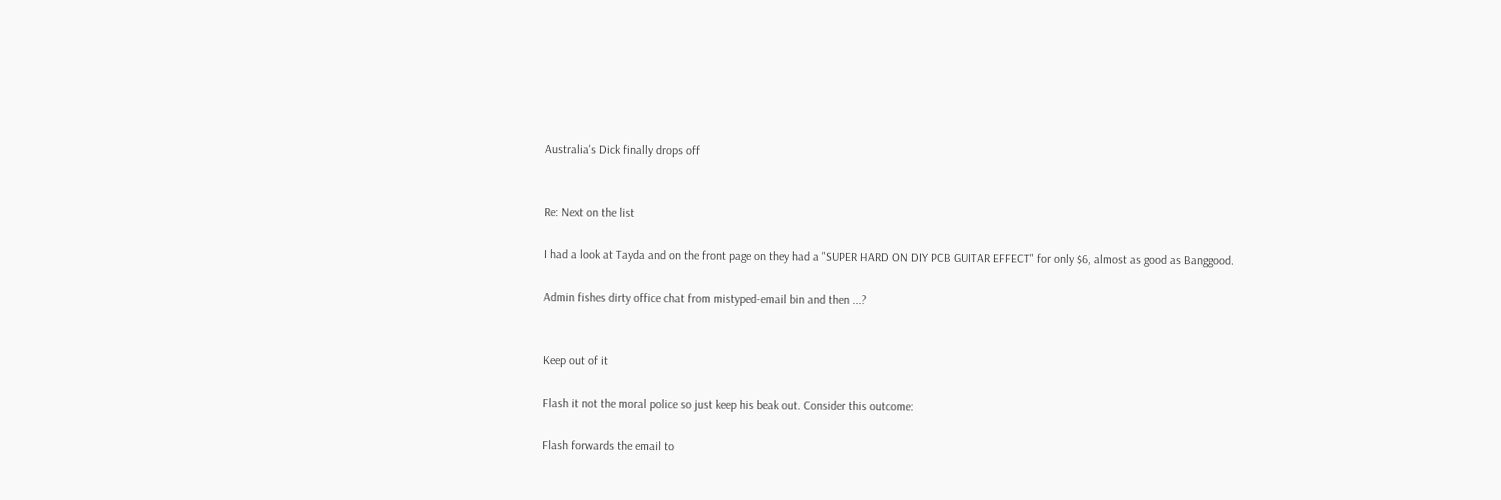Australia's Dick finally drops off


Re: Next on the list

I had a look at Tayda and on the front page on they had a "SUPER HARD ON DIY PCB GUITAR EFFECT" for only $6, almost as good as Banggood.

Admin fishes dirty office chat from mistyped-email bin and then ...?


Keep out of it

Flash it not the moral police so just keep his beak out. Consider this outcome:

Flash forwards the email to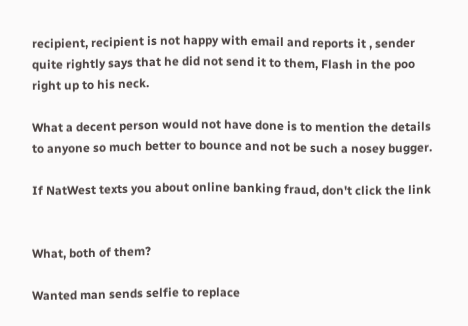recipient, recipient is not happy with email and reports it , sender quite rightly says that he did not send it to them, Flash in the poo right up to his neck.

What a decent person would not have done is to mention the details to anyone so much better to bounce and not be such a nosey bugger.

If NatWest texts you about online banking fraud, don't click the link


What, both of them?

Wanted man sends selfie to replace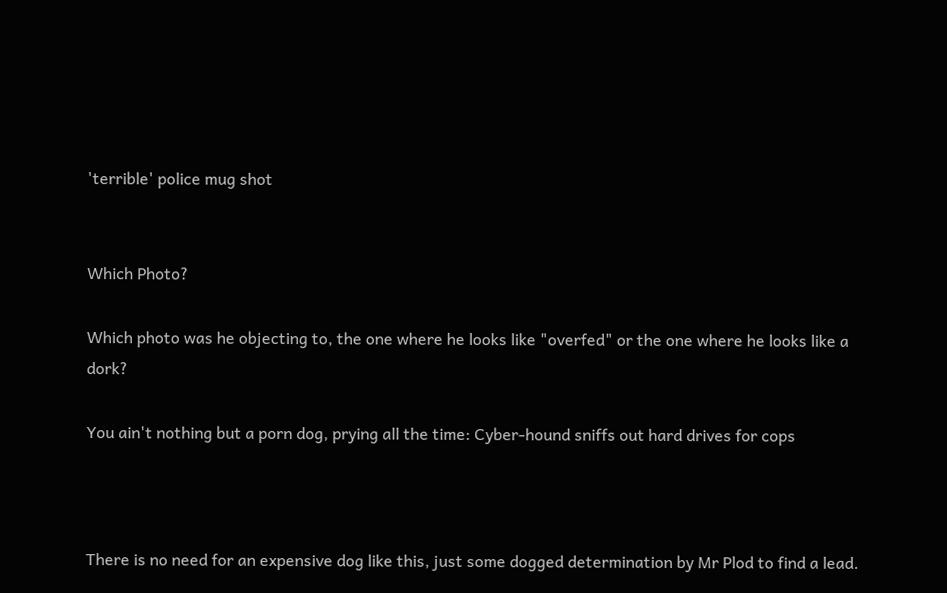'terrible' police mug shot


Which Photo?

Which photo was he objecting to, the one where he looks like "overfed" or the one where he looks like a dork?

You ain't nothing but a porn dog, prying all the time: Cyber-hound sniffs out hard drives for cops



There is no need for an expensive dog like this, just some dogged determination by Mr Plod to find a lead.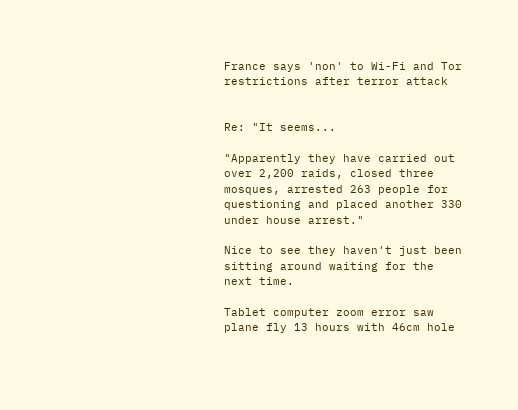France says 'non' to Wi-Fi and Tor restrictions after terror attack


Re: "It seems...

"Apparently they have carried out over 2,200 raids, closed three mosques, arrested 263 people for questioning and placed another 330 under house arrest."

Nice to see they haven't just been sitting around waiting for the next time.

Tablet computer zoom error saw plane fly 13 hours with 46cm hole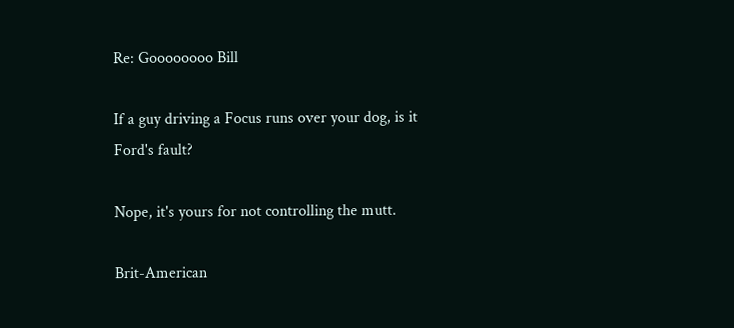Re: Goooooooo Bill

If a guy driving a Focus runs over your dog, is it Ford's fault?

Nope, it's yours for not controlling the mutt.

Brit-American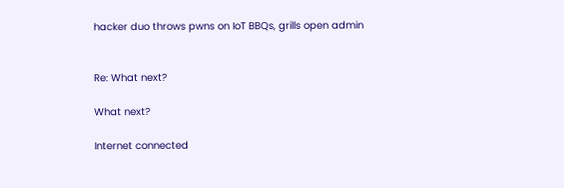hacker duo throws pwns on IoT BBQs, grills open admin


Re: What next?

What next?

Internet connected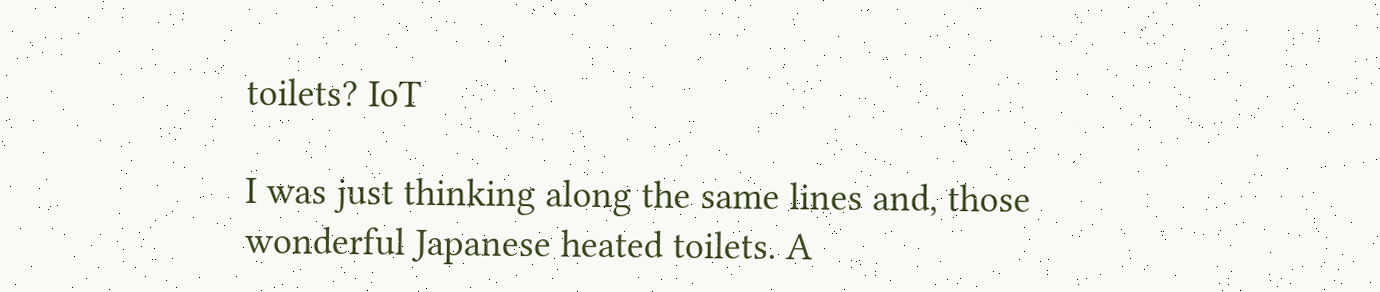toilets? IoT

I was just thinking along the same lines and, those wonderful Japanese heated toilets. A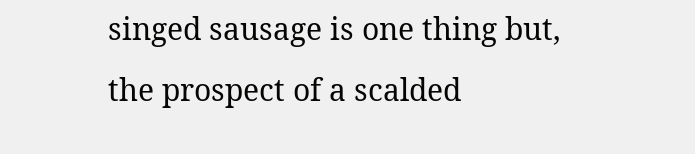singed sausage is one thing but, the prospect of a scalded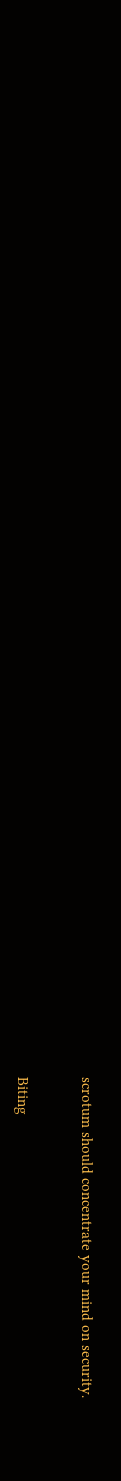scrotum should concentrate your mind on security.


Biting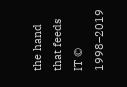the hand that feeds IT © 1998–2019